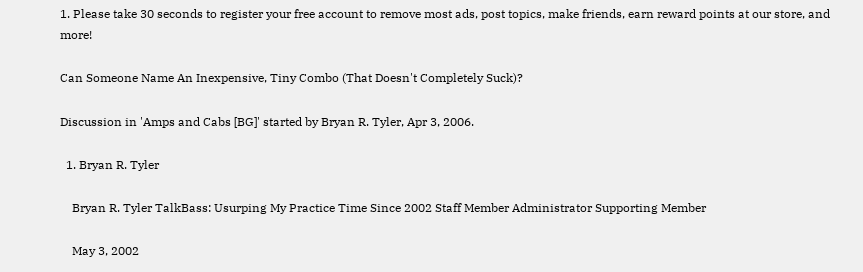1. Please take 30 seconds to register your free account to remove most ads, post topics, make friends, earn reward points at our store, and more!

Can Someone Name An Inexpensive, Tiny Combo (That Doesn't Completely Suck)?

Discussion in 'Amps and Cabs [BG]' started by Bryan R. Tyler, Apr 3, 2006.

  1. Bryan R. Tyler

    Bryan R. Tyler TalkBass: Usurping My Practice Time Since 2002 Staff Member Administrator Supporting Member

    May 3, 2002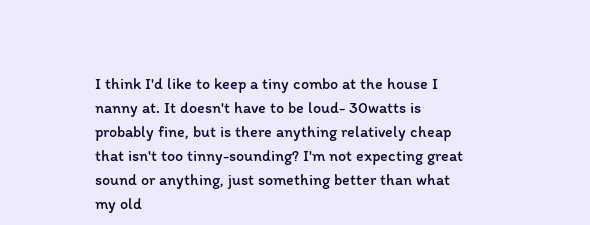I think I'd like to keep a tiny combo at the house I nanny at. It doesn't have to be loud- 30watts is probably fine, but is there anything relatively cheap that isn't too tinny-sounding? I'm not expecting great sound or anything, just something better than what my old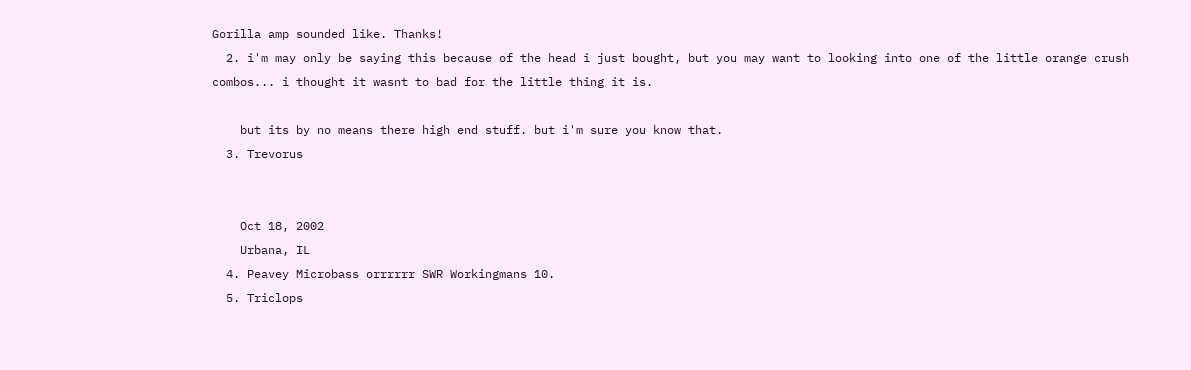Gorilla amp sounded like. Thanks!
  2. i'm may only be saying this because of the head i just bought, but you may want to looking into one of the little orange crush combos... i thought it wasnt to bad for the little thing it is.

    but its by no means there high end stuff. but i'm sure you know that.
  3. Trevorus


    Oct 18, 2002
    Urbana, IL
  4. Peavey Microbass orrrrrr SWR Workingmans 10.
  5. Triclops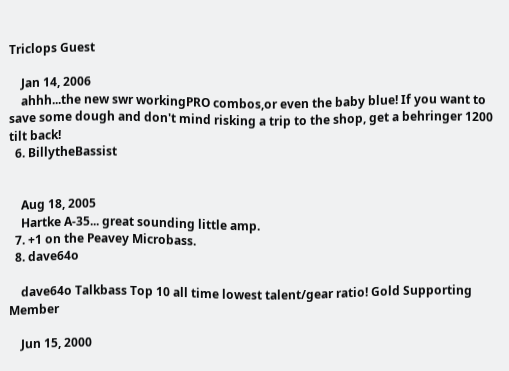Triclops Guest

    Jan 14, 2006
    ahhh...the new swr workingPRO combos,or even the baby blue! If you want to save some dough and don't mind risking a trip to the shop, get a behringer 1200 tilt back!
  6. BillytheBassist


    Aug 18, 2005
    Hartke A-35... great sounding little amp.
  7. +1 on the Peavey Microbass.
  8. dave64o

    dave64o Talkbass Top 10 all time lowest talent/gear ratio! Gold Supporting Member

    Jun 15, 2000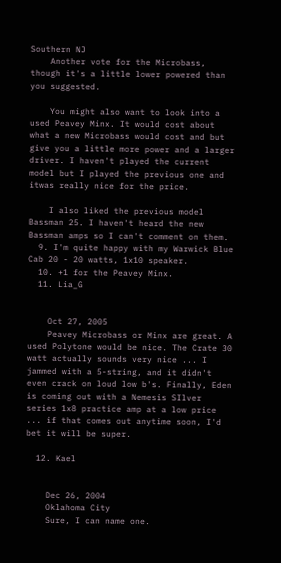Southern NJ
    Another vote for the Microbass, though it's a little lower powered than you suggested.

    You might also want to look into a used Peavey Minx. It would cost about what a new Microbass would cost and but give you a little more power and a larger driver. I haven't played the current model but I played the previous one and itwas really nice for the price.

    I also liked the previous model Bassman 25. I haven't heard the new Bassman amps so I can't comment on them.
  9. I'm quite happy with my Warwick Blue Cab 20 - 20 watts, 1x10 speaker.
  10. +1 for the Peavey Minx.
  11. Lia_G


    Oct 27, 2005
    Peavey Microbass or Minx are great. A used Polytone would be nice. The Crate 30 watt actually sounds very nice ... I jammed with a 5-string, and it didn't even crack on loud low b's. Finally, Eden is coming out with a Nemesis SIlver series 1x8 practice amp at a low price ... if that comes out anytime soon, I'd bet it will be super.

  12. Kael


    Dec 26, 2004
    Oklahoma City
    Sure, I can name one.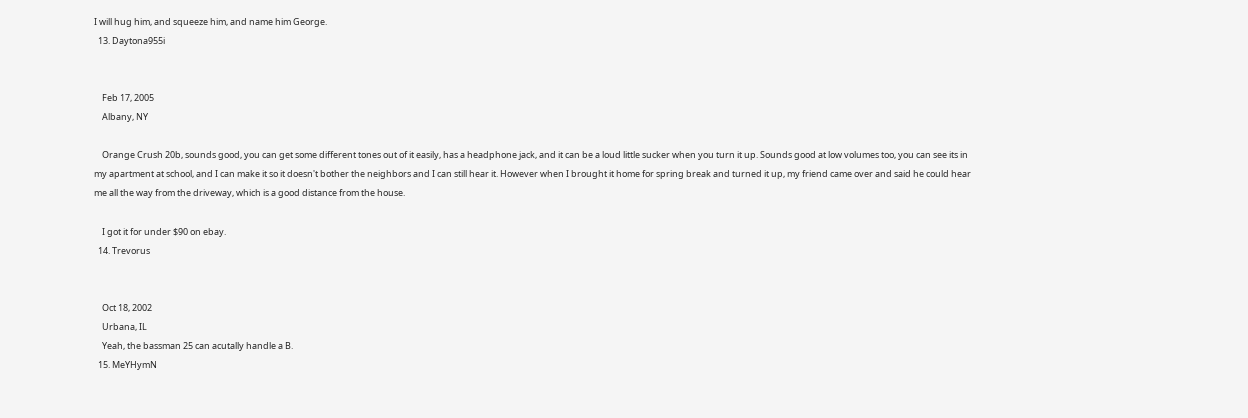I will hug him, and squeeze him, and name him George.
  13. Daytona955i


    Feb 17, 2005
    Albany, NY

    Orange Crush 20b, sounds good, you can get some different tones out of it easily, has a headphone jack, and it can be a loud little sucker when you turn it up. Sounds good at low volumes too, you can see its in my apartment at school, and I can make it so it doesn't bother the neighbors and I can still hear it. However when I brought it home for spring break and turned it up, my friend came over and said he could hear me all the way from the driveway, which is a good distance from the house.

    I got it for under $90 on ebay.
  14. Trevorus


    Oct 18, 2002
    Urbana, IL
    Yeah, the bassman 25 can acutally handle a B.
  15. MeYHymN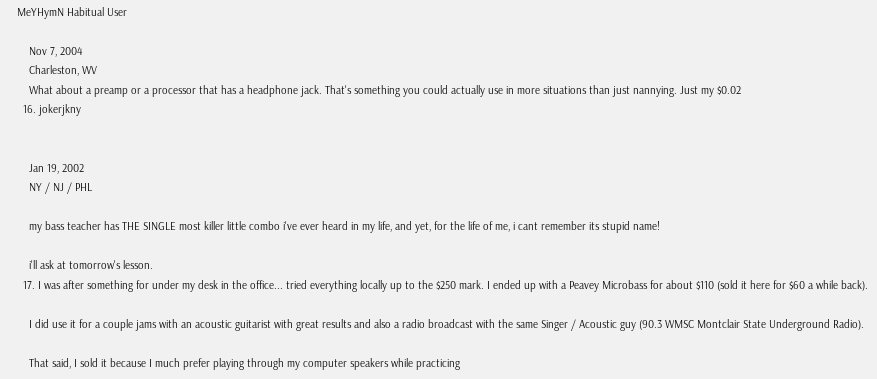MeYHymN Habitual User

    Nov 7, 2004
    Charleston, WV
    What about a preamp or a processor that has a headphone jack. That's something you could actually use in more situations than just nannying. Just my $0.02
  16. jokerjkny


    Jan 19, 2002
    NY / NJ / PHL

    my bass teacher has THE SINGLE most killer little combo i've ever heard in my life, and yet, for the life of me, i cant remember its stupid name!

    i'll ask at tomorrow's lesson.
  17. I was after something for under my desk in the office... tried everything locally up to the $250 mark. I ended up with a Peavey Microbass for about $110 (sold it here for $60 a while back).

    I did use it for a couple jams with an acoustic guitarist with great results and also a radio broadcast with the same Singer / Acoustic guy (90.3 WMSC Montclair State Underground Radio).

    That said, I sold it because I much prefer playing through my computer speakers while practicing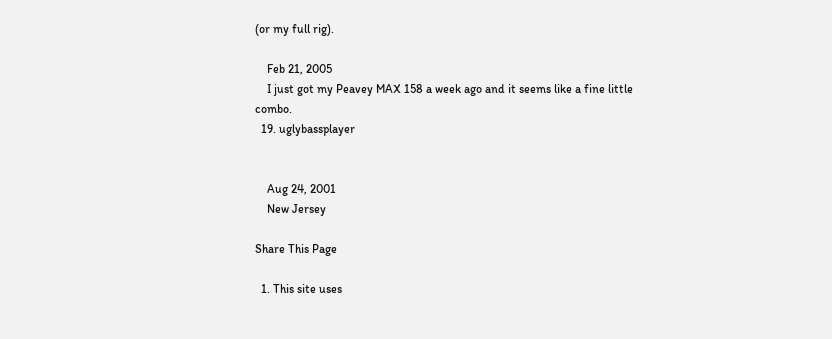(or my full rig).

    Feb 21, 2005
    I just got my Peavey MAX 158 a week ago and it seems like a fine little combo.
  19. uglybassplayer


    Aug 24, 2001
    New Jersey

Share This Page

  1. This site uses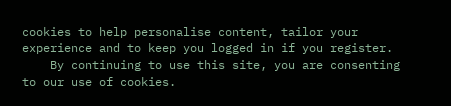cookies to help personalise content, tailor your experience and to keep you logged in if you register.
    By continuing to use this site, you are consenting to our use of cookies.